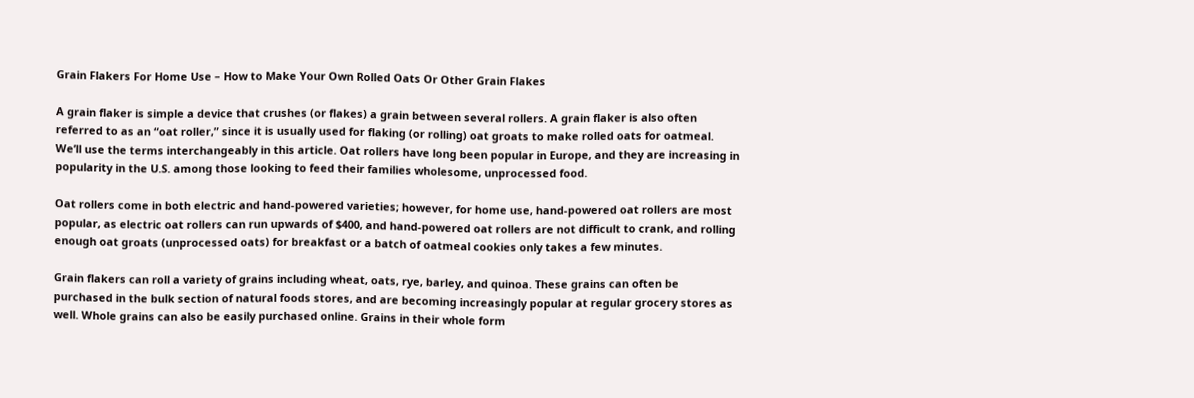Grain Flakers For Home Use – How to Make Your Own Rolled Oats Or Other Grain Flakes

A grain flaker is simple a device that crushes (or flakes) a grain between several rollers. A grain flaker is also often referred to as an “oat roller,” since it is usually used for flaking (or rolling) oat groats to make rolled oats for oatmeal. We’ll use the terms interchangeably in this article. Oat rollers have long been popular in Europe, and they are increasing in popularity in the U.S. among those looking to feed their families wholesome, unprocessed food.

Oat rollers come in both electric and hand-powered varieties; however, for home use, hand-powered oat rollers are most popular, as electric oat rollers can run upwards of $400, and hand-powered oat rollers are not difficult to crank, and rolling enough oat groats (unprocessed oats) for breakfast or a batch of oatmeal cookies only takes a few minutes.

Grain flakers can roll a variety of grains including wheat, oats, rye, barley, and quinoa. These grains can often be purchased in the bulk section of natural foods stores, and are becoming increasingly popular at regular grocery stores as well. Whole grains can also be easily purchased online. Grains in their whole form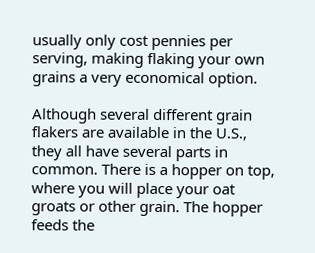usually only cost pennies per serving, making flaking your own grains a very economical option.

Although several different grain flakers are available in the U.S., they all have several parts in common. There is a hopper on top, where you will place your oat groats or other grain. The hopper feeds the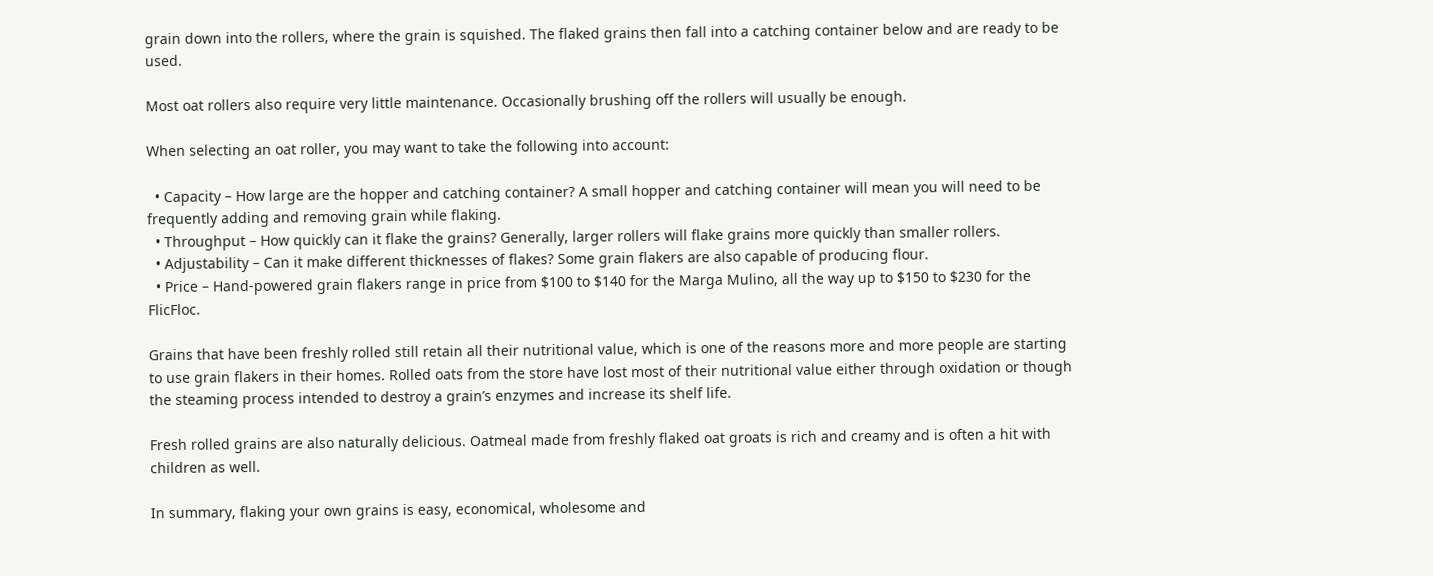grain down into the rollers, where the grain is squished. The flaked grains then fall into a catching container below and are ready to be used.

Most oat rollers also require very little maintenance. Occasionally brushing off the rollers will usually be enough.

When selecting an oat roller, you may want to take the following into account:

  • Capacity – How large are the hopper and catching container? A small hopper and catching container will mean you will need to be frequently adding and removing grain while flaking.
  • Throughput – How quickly can it flake the grains? Generally, larger rollers will flake grains more quickly than smaller rollers.
  • Adjustability – Can it make different thicknesses of flakes? Some grain flakers are also capable of producing flour.
  • Price – Hand-powered grain flakers range in price from $100 to $140 for the Marga Mulino, all the way up to $150 to $230 for the FlicFloc.

Grains that have been freshly rolled still retain all their nutritional value, which is one of the reasons more and more people are starting to use grain flakers in their homes. Rolled oats from the store have lost most of their nutritional value either through oxidation or though the steaming process intended to destroy a grain’s enzymes and increase its shelf life.

Fresh rolled grains are also naturally delicious. Oatmeal made from freshly flaked oat groats is rich and creamy and is often a hit with children as well.

In summary, flaking your own grains is easy, economical, wholesome and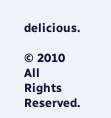delicious.

© 2010 All Rights Reserved.